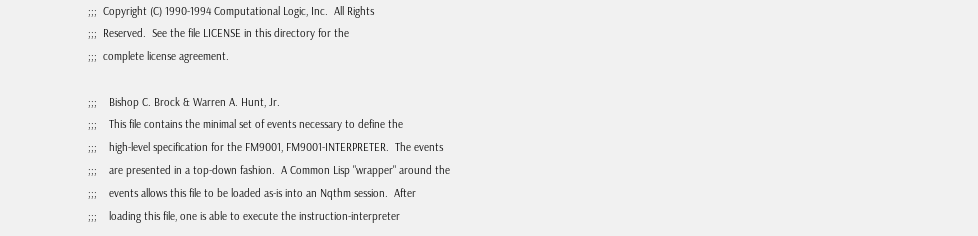;;;  Copyright (C) 1990-1994 Computational Logic, Inc.  All Rights
;;;  Reserved.  See the file LICENSE in this directory for the
;;;  complete license agreement.

;;;    Bishop C. Brock & Warren A. Hunt, Jr.
;;;    This file contains the minimal set of events necessary to define the
;;;    high-level specification for the FM9001, FM9001-INTERPRETER.  The events
;;;    are presented in a top-down fashion.  A Common Lisp "wrapper" around the
;;;    events allows this file to be loaded as-is into an Nqthm session.  After
;;;    loading this file, one is able to execute the instruction-interpreter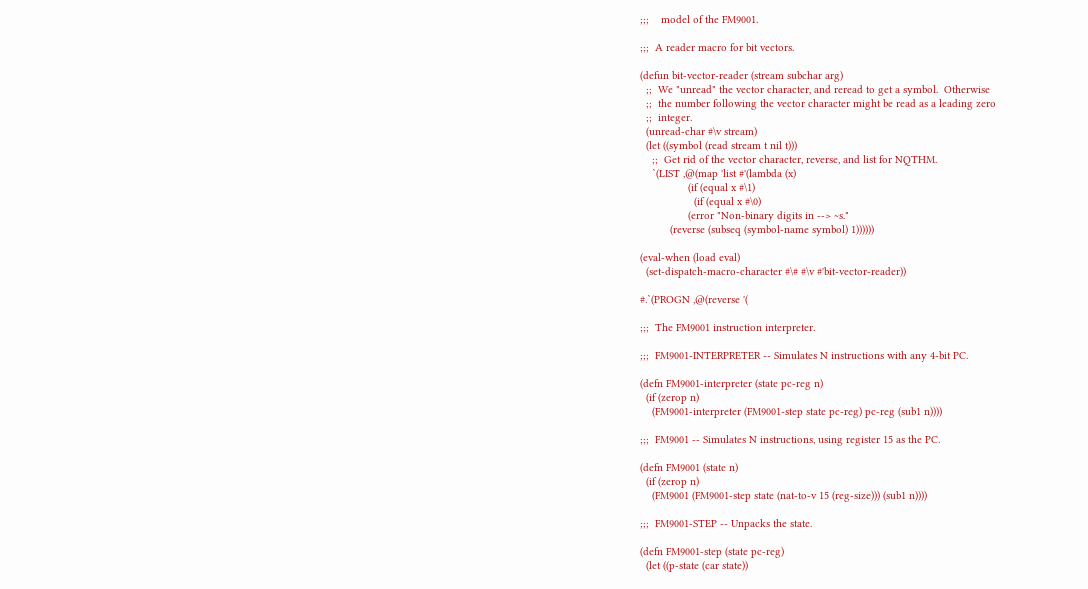;;;    model of the FM9001.

;;;  A reader macro for bit vectors.

(defun bit-vector-reader (stream subchar arg)
  ;;  We "unread" the vector character, and reread to get a symbol.  Otherwise
  ;;  the number following the vector character might be read as a leading zero
  ;;  integer.
  (unread-char #\v stream)
  (let ((symbol (read stream t nil t)))
    ;;  Get rid of the vector character, reverse, and list for NQTHM.
    `(LIST ,@(map 'list #'(lambda (x)
                (if (equal x #\1)
                  (if (equal x #\0)
                (error "Non-binary digits in --> ~s."
          (reverse (subseq (symbol-name symbol) 1))))))

(eval-when (load eval)
  (set-dispatch-macro-character #\# #\v #'bit-vector-reader))

#.`(PROGN ,@(reverse '(

;;;  The FM9001 instruction interpreter.

;;;  FM9001-INTERPRETER -- Simulates N instructions with any 4-bit PC.

(defn FM9001-interpreter (state pc-reg n)
  (if (zerop n)
    (FM9001-interpreter (FM9001-step state pc-reg) pc-reg (sub1 n))))

;;;  FM9001 -- Simulates N instructions, using register 15 as the PC.

(defn FM9001 (state n)
  (if (zerop n)
    (FM9001 (FM9001-step state (nat-to-v 15 (reg-size))) (sub1 n))))

;;;  FM9001-STEP -- Unpacks the state.

(defn FM9001-step (state pc-reg)
  (let ((p-state (car state))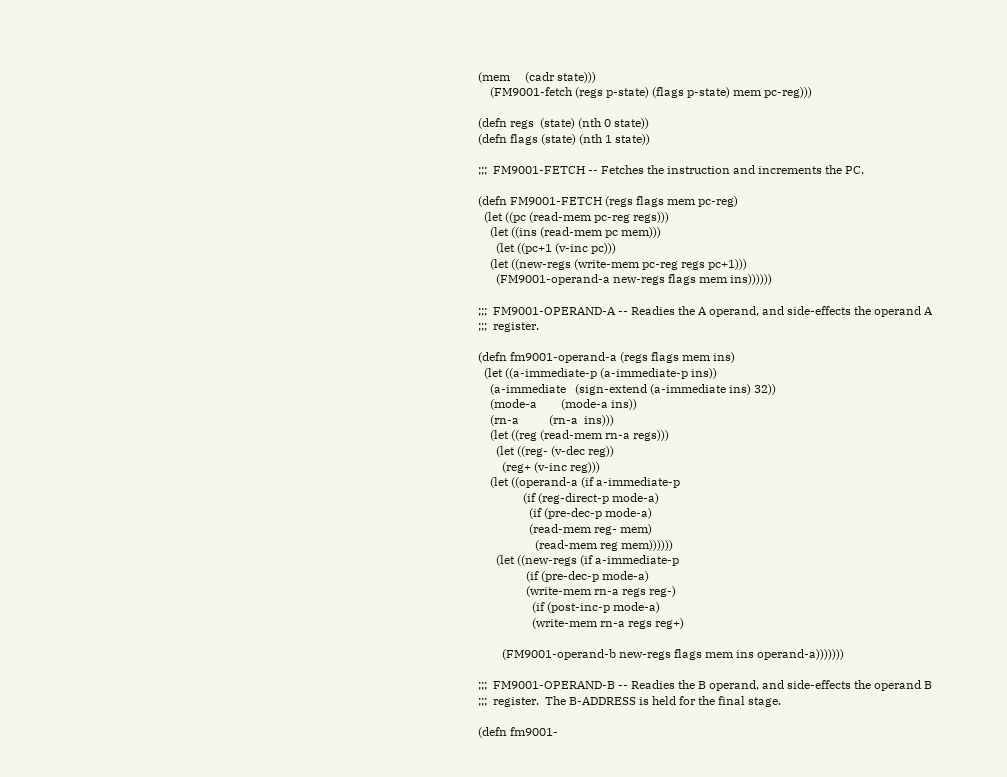(mem     (cadr state)))
    (FM9001-fetch (regs p-state) (flags p-state) mem pc-reg)))

(defn regs  (state) (nth 0 state))
(defn flags (state) (nth 1 state))

;;;  FM9001-FETCH -- Fetches the instruction and increments the PC.

(defn FM9001-FETCH (regs flags mem pc-reg)
  (let ((pc (read-mem pc-reg regs)))
    (let ((ins (read-mem pc mem)))
      (let ((pc+1 (v-inc pc)))
    (let ((new-regs (write-mem pc-reg regs pc+1)))
      (FM9001-operand-a new-regs flags mem ins))))))

;;;  FM9001-OPERAND-A -- Readies the A operand, and side-effects the operand A
;;;  register.

(defn fm9001-operand-a (regs flags mem ins)
  (let ((a-immediate-p (a-immediate-p ins))
    (a-immediate   (sign-extend (a-immediate ins) 32))
    (mode-a        (mode-a ins))
    (rn-a          (rn-a  ins)))
    (let ((reg (read-mem rn-a regs)))
      (let ((reg- (v-dec reg))
        (reg+ (v-inc reg)))
    (let ((operand-a (if a-immediate-p
               (if (reg-direct-p mode-a)
                 (if (pre-dec-p mode-a)
                 (read-mem reg- mem)
                   (read-mem reg mem))))))
      (let ((new-regs (if a-immediate-p
                (if (pre-dec-p mode-a)
                (write-mem rn-a regs reg-)
                  (if (post-inc-p mode-a)
                  (write-mem rn-a regs reg+)

        (FM9001-operand-b new-regs flags mem ins operand-a)))))))

;;;  FM9001-OPERAND-B -- Readies the B operand, and side-effects the operand B
;;;  register.  The B-ADDRESS is held for the final stage.

(defn fm9001-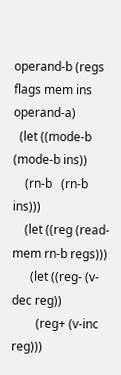operand-b (regs flags mem ins operand-a)
  (let ((mode-b (mode-b ins))
    (rn-b   (rn-b  ins)))
    (let ((reg (read-mem rn-b regs)))
      (let ((reg- (v-dec reg))
        (reg+ (v-inc reg)))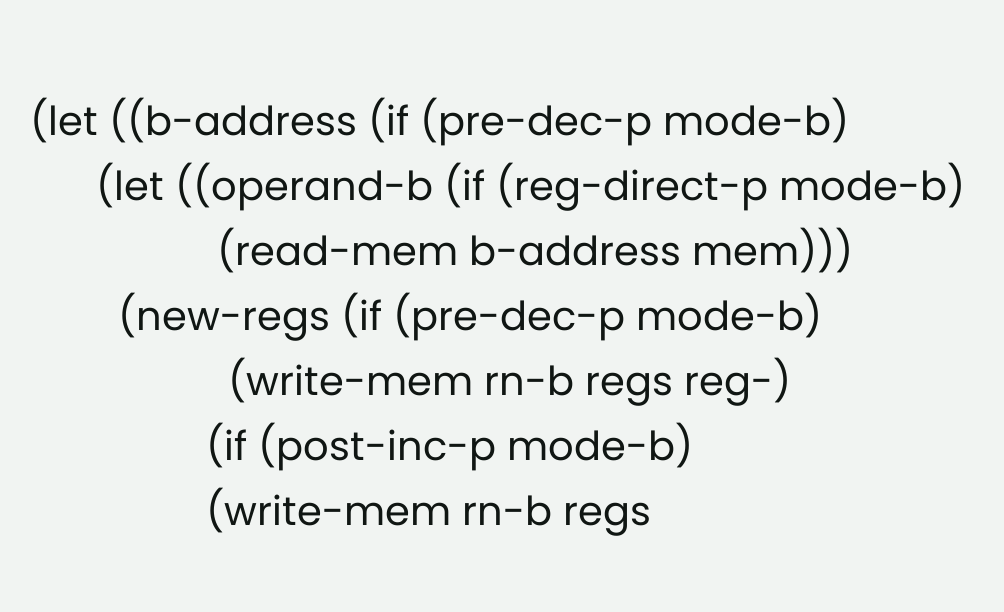(let ((b-address (if (pre-dec-p mode-b)
      (let ((operand-b (if (reg-direct-p mode-b)
                 (read-mem b-address mem)))
        (new-regs (if (pre-dec-p mode-b)
                  (write-mem rn-b regs reg-)
                (if (post-inc-p mode-b)
                (write-mem rn-b regs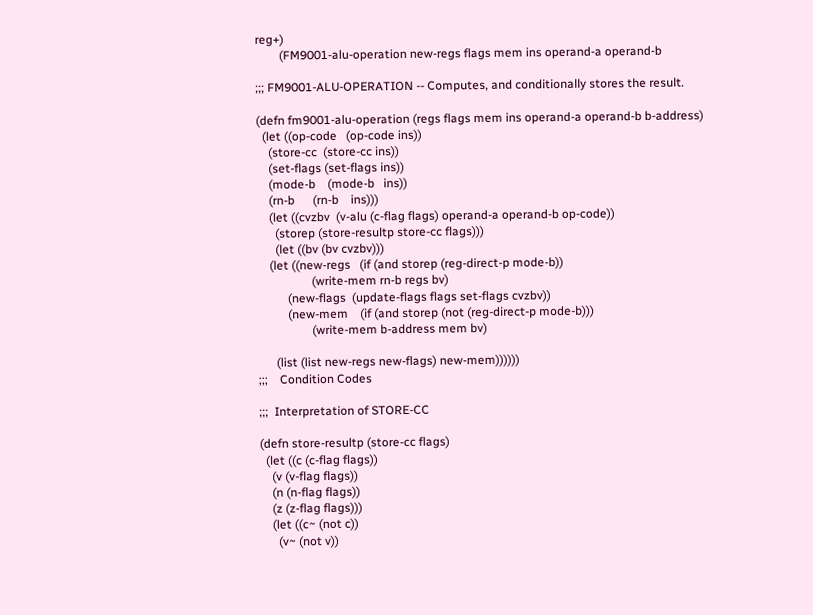reg+)
        (FM9001-alu-operation new-regs flags mem ins operand-a operand-b

;;; FM9001-ALU-OPERATION -- Computes, and conditionally stores the result.

(defn fm9001-alu-operation (regs flags mem ins operand-a operand-b b-address)
  (let ((op-code   (op-code ins))
    (store-cc  (store-cc ins))
    (set-flags (set-flags ins))
    (mode-b    (mode-b   ins))
    (rn-b      (rn-b    ins)))
    (let ((cvzbv  (v-alu (c-flag flags) operand-a operand-b op-code))
      (storep (store-resultp store-cc flags)))
      (let ((bv (bv cvzbv)))
    (let ((new-regs   (if (and storep (reg-direct-p mode-b))
                  (write-mem rn-b regs bv)
          (new-flags  (update-flags flags set-flags cvzbv))
          (new-mem    (if (and storep (not (reg-direct-p mode-b)))
                  (write-mem b-address mem bv)

      (list (list new-regs new-flags) new-mem))))))
;;;    Condition Codes

;;;  Interpretation of STORE-CC

(defn store-resultp (store-cc flags)
  (let ((c (c-flag flags))
    (v (v-flag flags))
    (n (n-flag flags))
    (z (z-flag flags)))
    (let ((c~ (not c))
      (v~ (not v))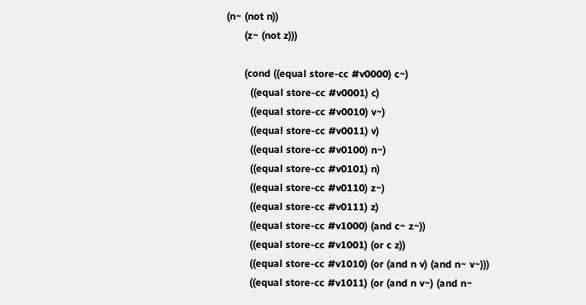(n~ (not n))
      (z~ (not z)))

      (cond ((equal store-cc #v0000) c~)
        ((equal store-cc #v0001) c)
        ((equal store-cc #v0010) v~)
        ((equal store-cc #v0011) v)
        ((equal store-cc #v0100) n~)
        ((equal store-cc #v0101) n)
        ((equal store-cc #v0110) z~)
        ((equal store-cc #v0111) z)
        ((equal store-cc #v1000) (and c~ z~))
        ((equal store-cc #v1001) (or c z))
        ((equal store-cc #v1010) (or (and n v) (and n~ v~)))
        ((equal store-cc #v1011) (or (and n v~) (and n~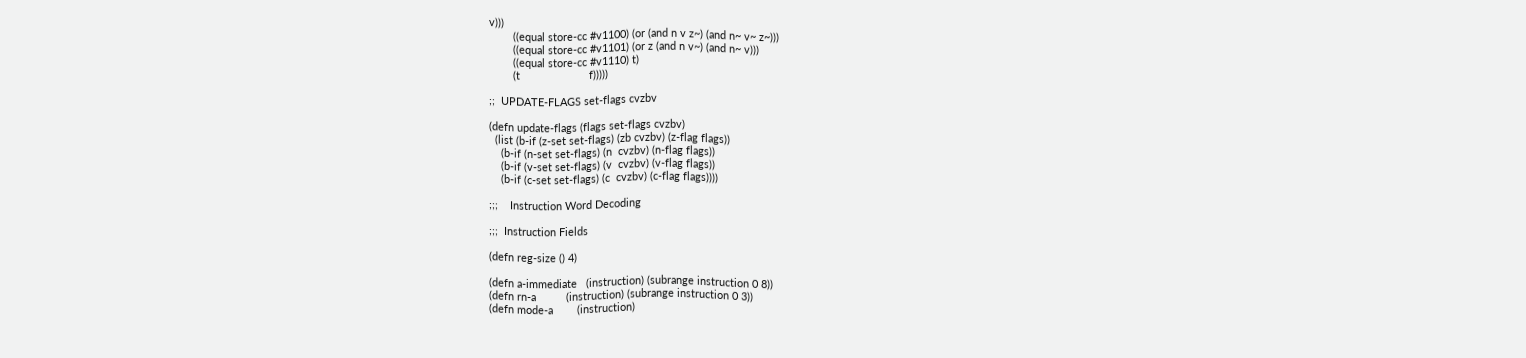v)))
        ((equal store-cc #v1100) (or (and n v z~) (and n~ v~ z~)))
        ((equal store-cc #v1101) (or z (and n v~) (and n~ v)))
        ((equal store-cc #v1110) t)
        (t                       f)))))

;;  UPDATE-FLAGS set-flags cvzbv

(defn update-flags (flags set-flags cvzbv)
  (list (b-if (z-set set-flags) (zb cvzbv) (z-flag flags))
    (b-if (n-set set-flags) (n  cvzbv) (n-flag flags))
    (b-if (v-set set-flags) (v  cvzbv) (v-flag flags))
    (b-if (c-set set-flags) (c  cvzbv) (c-flag flags))))

;;;    Instruction Word Decoding

;;;  Instruction Fields

(defn reg-size () 4)

(defn a-immediate   (instruction) (subrange instruction 0 8))
(defn rn-a          (instruction) (subrange instruction 0 3))
(defn mode-a        (instruction)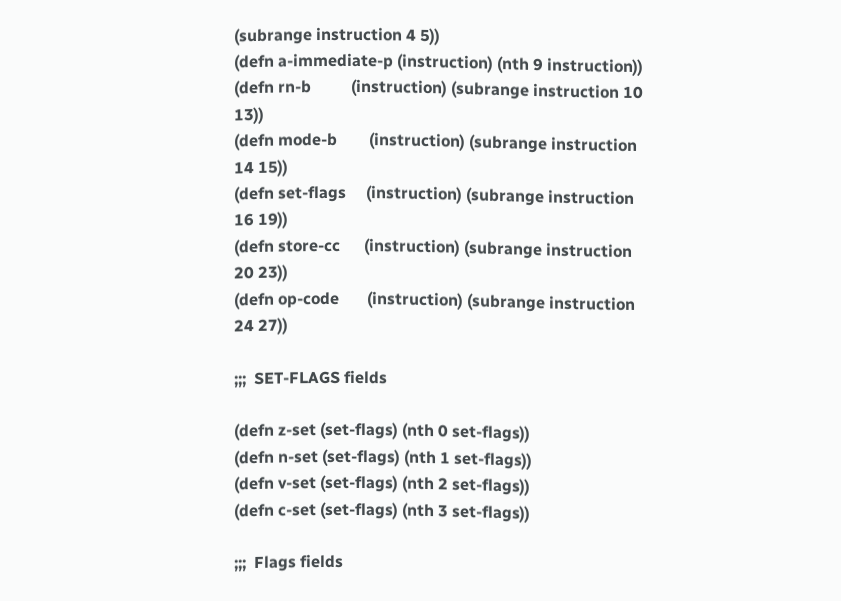(subrange instruction 4 5))
(defn a-immediate-p (instruction) (nth 9 instruction))
(defn rn-b          (instruction) (subrange instruction 10 13))
(defn mode-b        (instruction) (subrange instruction 14 15))
(defn set-flags     (instruction) (subrange instruction 16 19))
(defn store-cc      (instruction) (subrange instruction 20 23))
(defn op-code       (instruction) (subrange instruction 24 27))

;;;  SET-FLAGS fields

(defn z-set (set-flags) (nth 0 set-flags))
(defn n-set (set-flags) (nth 1 set-flags))
(defn v-set (set-flags) (nth 2 set-flags))
(defn c-set (set-flags) (nth 3 set-flags))

;;;  Flags fields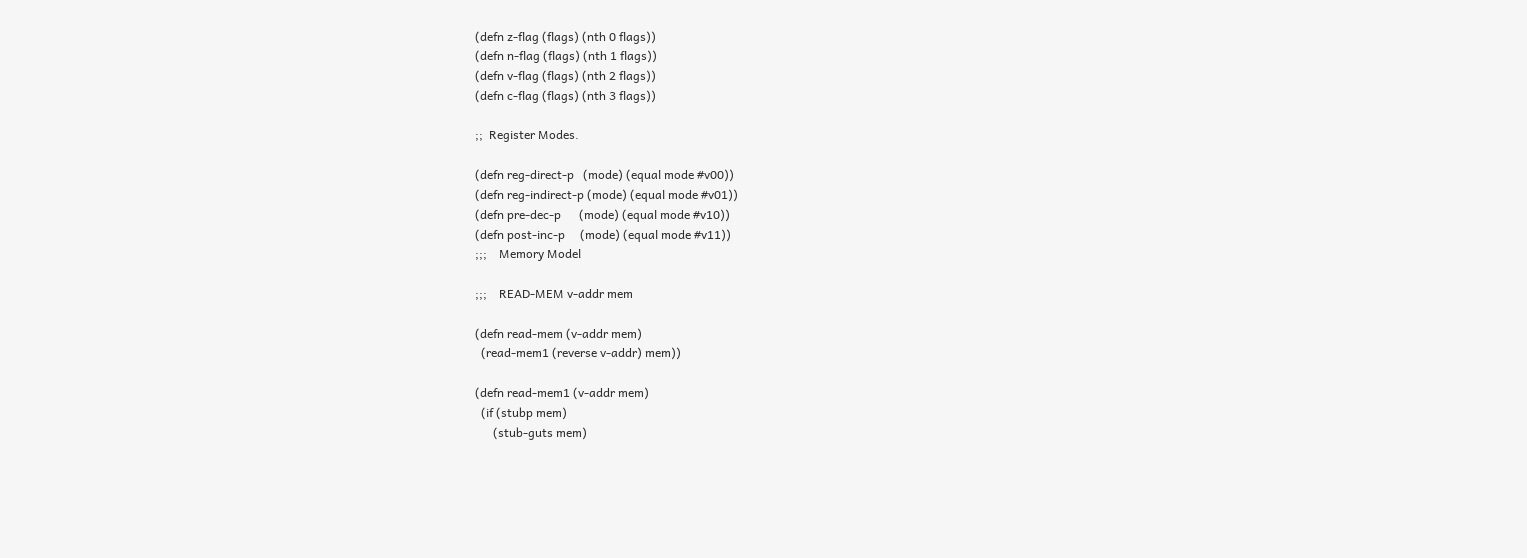(defn z-flag (flags) (nth 0 flags))
(defn n-flag (flags) (nth 1 flags))
(defn v-flag (flags) (nth 2 flags))
(defn c-flag (flags) (nth 3 flags))

;;  Register Modes.

(defn reg-direct-p   (mode) (equal mode #v00))
(defn reg-indirect-p (mode) (equal mode #v01))
(defn pre-dec-p      (mode) (equal mode #v10))
(defn post-inc-p     (mode) (equal mode #v11))
;;;    Memory Model

;;;    READ-MEM v-addr mem

(defn read-mem (v-addr mem)
  (read-mem1 (reverse v-addr) mem))

(defn read-mem1 (v-addr mem)
  (if (stubp mem)
      (stub-guts mem)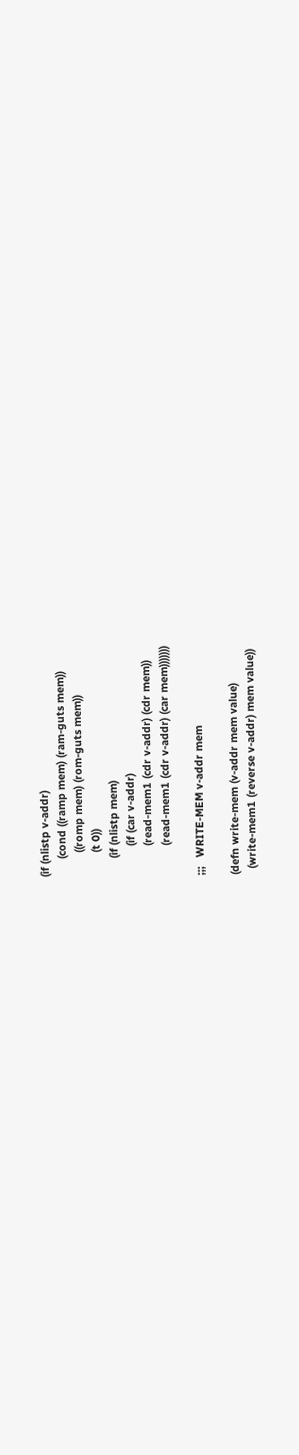(if (nlistp v-addr)
      (cond ((ramp mem) (ram-guts mem))
        ((romp mem) (rom-guts mem))
        (t 0))
      (if (nlistp mem)
          (if (car v-addr)
          (read-mem1 (cdr v-addr) (cdr mem))
          (read-mem1 (cdr v-addr) (car mem)))))))

;;;   WRITE-MEM v-addr mem

(defn write-mem (v-addr mem value)
  (write-mem1 (reverse v-addr) mem value))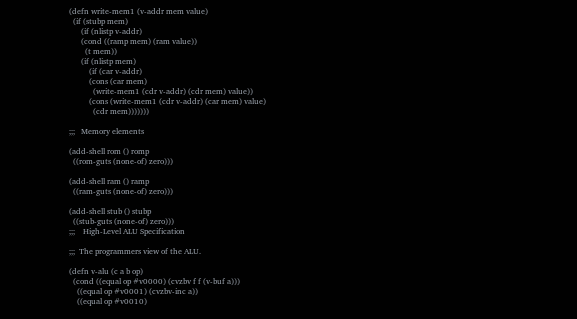(defn write-mem1 (v-addr mem value)
  (if (stubp mem)
      (if (nlistp v-addr)
      (cond ((ramp mem) (ram value))
        (t mem))
      (if (nlistp mem)
          (if (car v-addr)
          (cons (car mem)
            (write-mem1 (cdr v-addr) (cdr mem) value))
          (cons (write-mem1 (cdr v-addr) (car mem) value)
            (cdr mem)))))))

;;;   Memory elements

(add-shell rom () romp
  ((rom-guts (none-of) zero)))

(add-shell ram () ramp
  ((ram-guts (none-of) zero)))

(add-shell stub () stubp
  ((stub-guts (none-of) zero)))
;;;    High-Level ALU Specification

;;;  The programmers view of the ALU.

(defn v-alu (c a b op)
  (cond ((equal op #v0000) (cvzbv f f (v-buf a)))
    ((equal op #v0001) (cvzbv-inc a))
    ((equal op #v0010)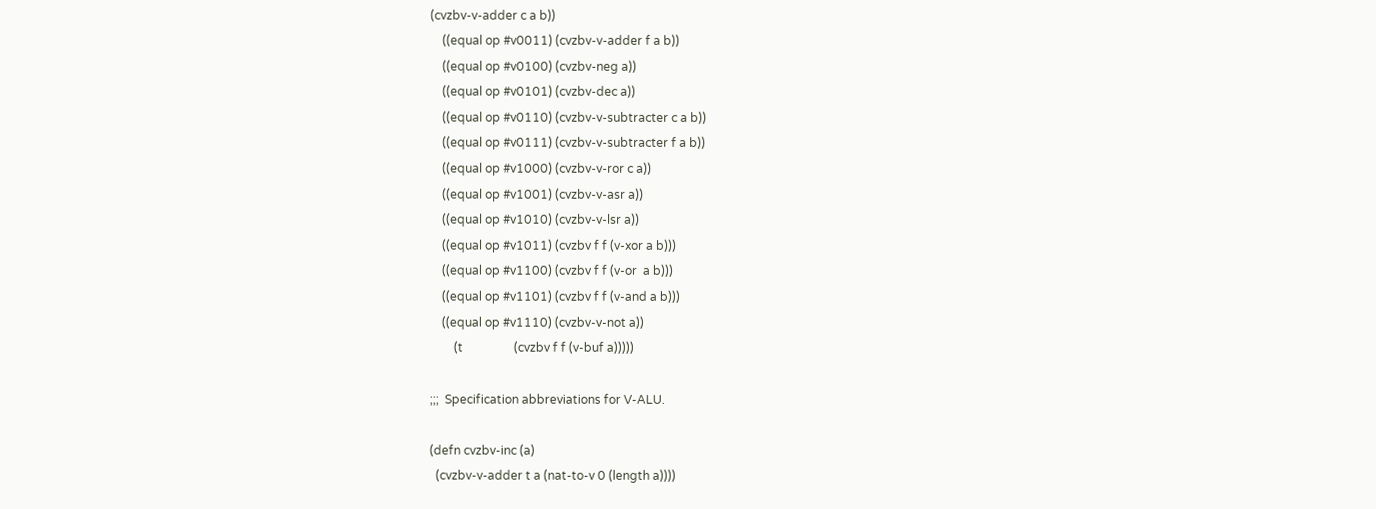(cvzbv-v-adder c a b))
    ((equal op #v0011) (cvzbv-v-adder f a b))
    ((equal op #v0100) (cvzbv-neg a))
    ((equal op #v0101) (cvzbv-dec a))
    ((equal op #v0110) (cvzbv-v-subtracter c a b))
    ((equal op #v0111) (cvzbv-v-subtracter f a b))
    ((equal op #v1000) (cvzbv-v-ror c a))
    ((equal op #v1001) (cvzbv-v-asr a))
    ((equal op #v1010) (cvzbv-v-lsr a))
    ((equal op #v1011) (cvzbv f f (v-xor a b)))
    ((equal op #v1100) (cvzbv f f (v-or  a b)))
    ((equal op #v1101) (cvzbv f f (v-and a b)))
    ((equal op #v1110) (cvzbv-v-not a))
        (t                 (cvzbv f f (v-buf a)))))

;;;  Specification abbreviations for V-ALU.

(defn cvzbv-inc (a)
  (cvzbv-v-adder t a (nat-to-v 0 (length a))))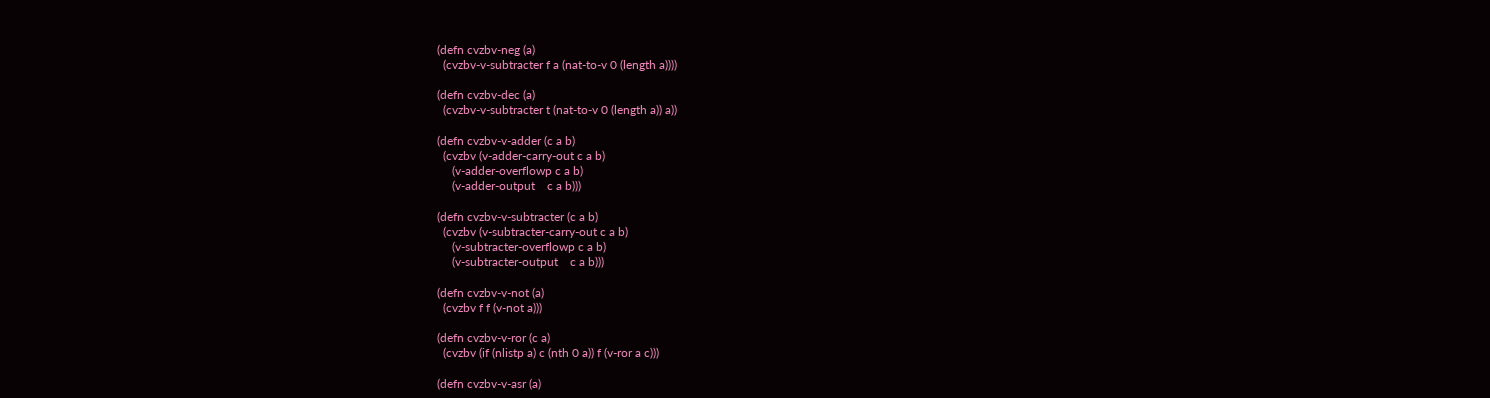(defn cvzbv-neg (a)
  (cvzbv-v-subtracter f a (nat-to-v 0 (length a))))

(defn cvzbv-dec (a)
  (cvzbv-v-subtracter t (nat-to-v 0 (length a)) a))

(defn cvzbv-v-adder (c a b)
  (cvzbv (v-adder-carry-out c a b)
     (v-adder-overflowp c a b)
     (v-adder-output    c a b)))

(defn cvzbv-v-subtracter (c a b)
  (cvzbv (v-subtracter-carry-out c a b)
     (v-subtracter-overflowp c a b)
     (v-subtracter-output    c a b)))

(defn cvzbv-v-not (a)
  (cvzbv f f (v-not a)))

(defn cvzbv-v-ror (c a)
  (cvzbv (if (nlistp a) c (nth 0 a)) f (v-ror a c)))

(defn cvzbv-v-asr (a)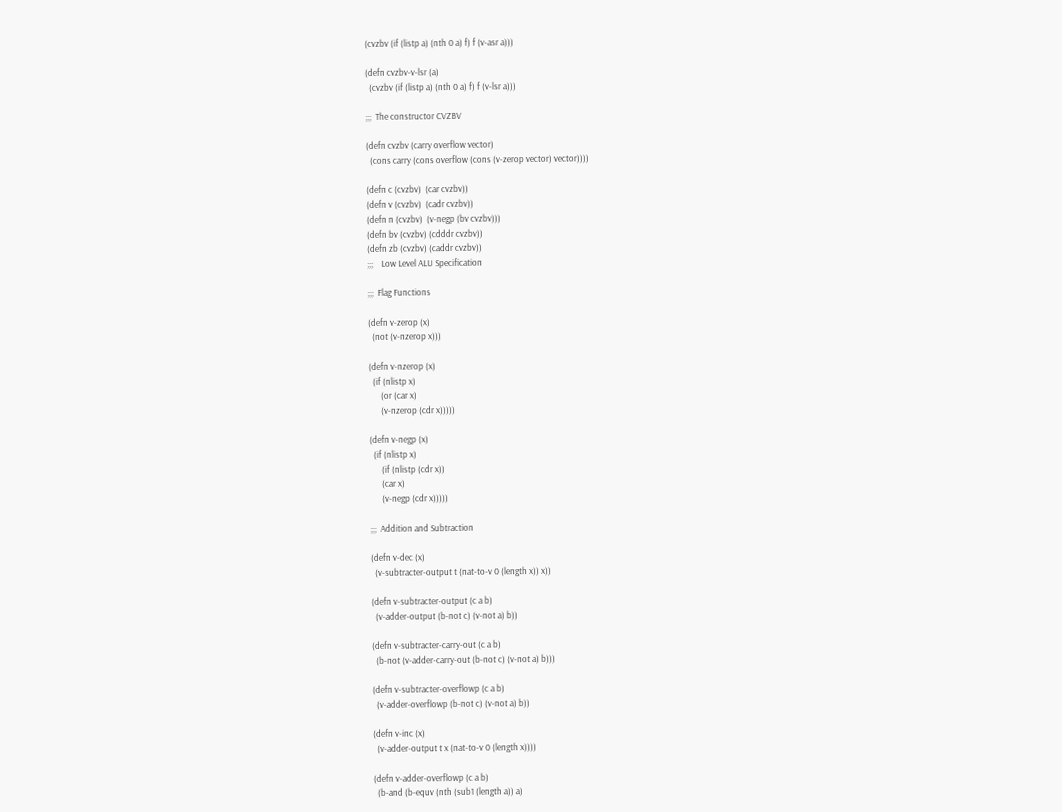(cvzbv (if (listp a) (nth 0 a) f) f (v-asr a)))

(defn cvzbv-v-lsr (a)
  (cvzbv (if (listp a) (nth 0 a) f) f (v-lsr a)))

;;;  The constructor CVZBV

(defn cvzbv (carry overflow vector)
  (cons carry (cons overflow (cons (v-zerop vector) vector))))

(defn c (cvzbv)  (car cvzbv))
(defn v (cvzbv)  (cadr cvzbv))
(defn n (cvzbv)  (v-negp (bv cvzbv)))
(defn bv (cvzbv) (cdddr cvzbv))
(defn zb (cvzbv) (caddr cvzbv))
;;;    Low Level ALU Specification

;;;  Flag Functions

(defn v-zerop (x)
  (not (v-nzerop x)))

(defn v-nzerop (x)
  (if (nlistp x)
      (or (car x)
      (v-nzerop (cdr x)))))

(defn v-negp (x)
  (if (nlistp x)
      (if (nlistp (cdr x))
      (car x)
      (v-negp (cdr x)))))

;;;  Addition and Subtraction

(defn v-dec (x)
  (v-subtracter-output t (nat-to-v 0 (length x)) x))

(defn v-subtracter-output (c a b)
  (v-adder-output (b-not c) (v-not a) b))

(defn v-subtracter-carry-out (c a b)
  (b-not (v-adder-carry-out (b-not c) (v-not a) b)))

(defn v-subtracter-overflowp (c a b)
  (v-adder-overflowp (b-not c) (v-not a) b))

(defn v-inc (x)
  (v-adder-output t x (nat-to-v 0 (length x))))

(defn v-adder-overflowp (c a b)
  (b-and (b-equv (nth (sub1 (length a)) a)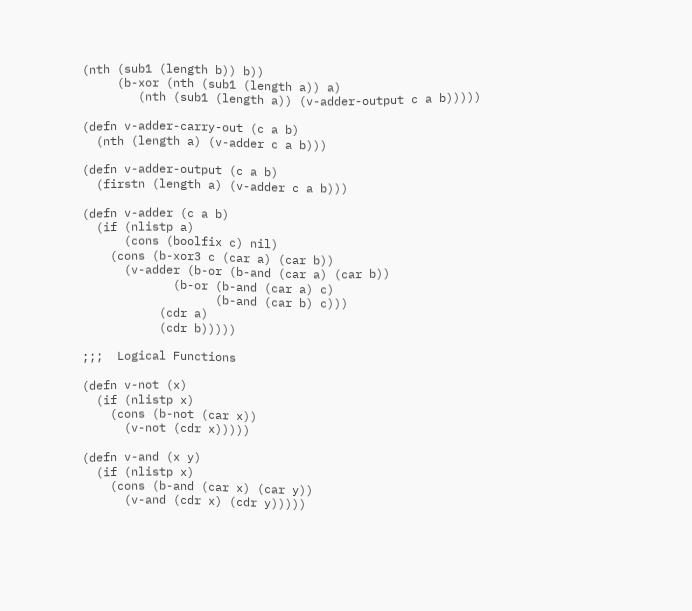(nth (sub1 (length b)) b))
     (b-xor (nth (sub1 (length a)) a)
        (nth (sub1 (length a)) (v-adder-output c a b)))))

(defn v-adder-carry-out (c a b)
  (nth (length a) (v-adder c a b)))

(defn v-adder-output (c a b)
  (firstn (length a) (v-adder c a b)))

(defn v-adder (c a b)
  (if (nlistp a)
      (cons (boolfix c) nil)
    (cons (b-xor3 c (car a) (car b))
      (v-adder (b-or (b-and (car a) (car b))
             (b-or (b-and (car a) c)
                   (b-and (car b) c)))
           (cdr a)
           (cdr b)))))

;;;  Logical Functions

(defn v-not (x)
  (if (nlistp x)
    (cons (b-not (car x))
      (v-not (cdr x)))))

(defn v-and (x y)
  (if (nlistp x)
    (cons (b-and (car x) (car y))
      (v-and (cdr x) (cdr y)))))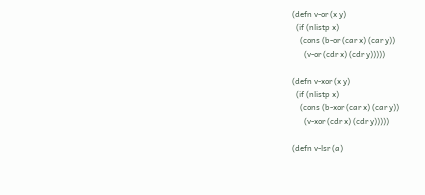(defn v-or (x y)
  (if (nlistp x)
    (cons (b-or (car x) (car y))
      (v-or (cdr x) (cdr y)))))

(defn v-xor (x y)
  (if (nlistp x)
    (cons (b-xor (car x) (car y))
      (v-xor (cdr x) (cdr y)))))

(defn v-lsr (a)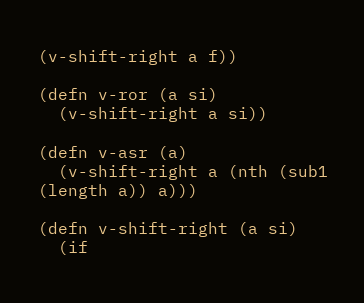(v-shift-right a f))

(defn v-ror (a si)
  (v-shift-right a si))

(defn v-asr (a)
  (v-shift-right a (nth (sub1 (length a)) a)))

(defn v-shift-right (a si)
  (if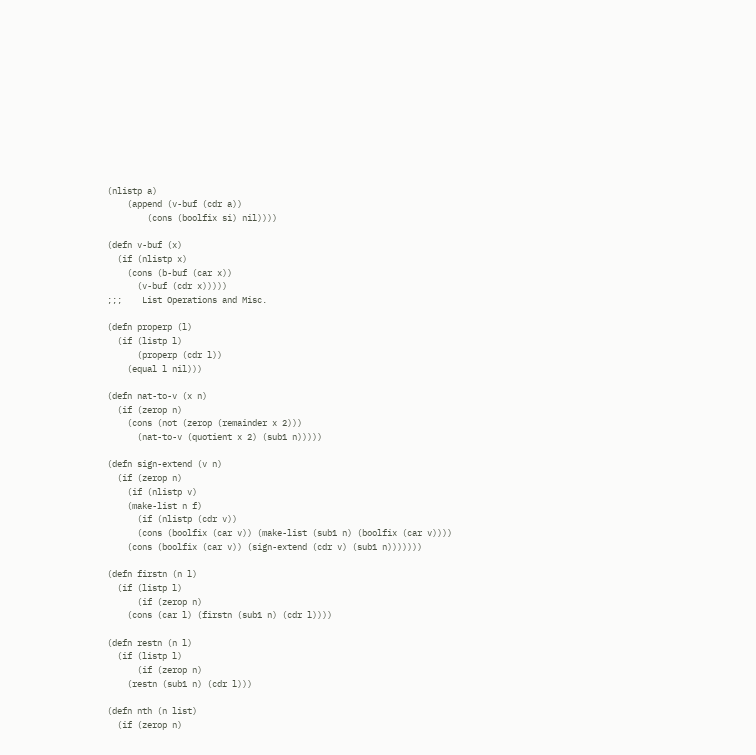(nlistp a)
    (append (v-buf (cdr a))
        (cons (boolfix si) nil))))

(defn v-buf (x)
  (if (nlistp x)
    (cons (b-buf (car x))
      (v-buf (cdr x)))))
;;;    List Operations and Misc.

(defn properp (l)
  (if (listp l)
      (properp (cdr l))
    (equal l nil)))

(defn nat-to-v (x n)
  (if (zerop n)
    (cons (not (zerop (remainder x 2)))
      (nat-to-v (quotient x 2) (sub1 n)))))

(defn sign-extend (v n)
  (if (zerop n)
    (if (nlistp v)
    (make-list n f)
      (if (nlistp (cdr v))
      (cons (boolfix (car v)) (make-list (sub1 n) (boolfix (car v))))
    (cons (boolfix (car v)) (sign-extend (cdr v) (sub1 n)))))))

(defn firstn (n l)
  (if (listp l)
      (if (zerop n)
    (cons (car l) (firstn (sub1 n) (cdr l))))

(defn restn (n l)
  (if (listp l)
      (if (zerop n)
    (restn (sub1 n) (cdr l)))

(defn nth (n list)
  (if (zerop n)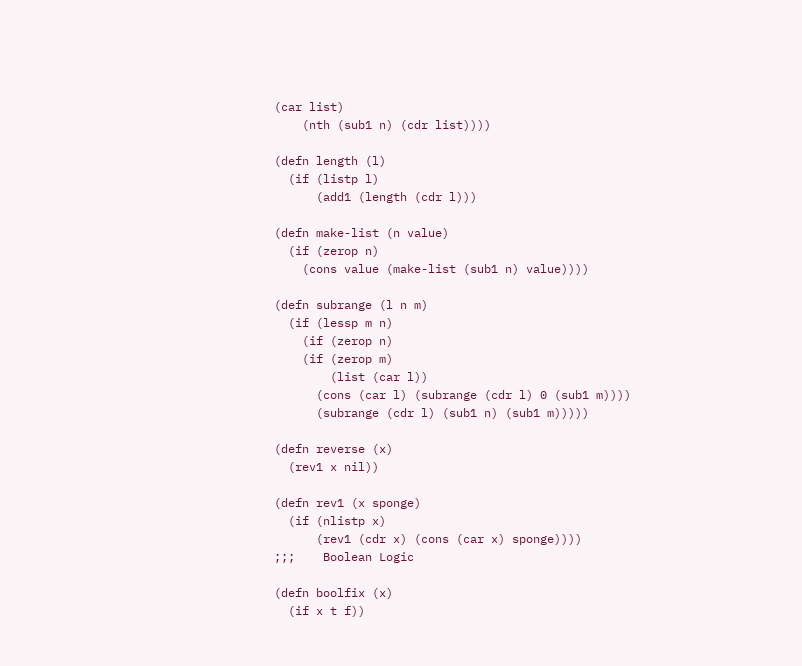(car list)
    (nth (sub1 n) (cdr list))))

(defn length (l)
  (if (listp l)
      (add1 (length (cdr l)))

(defn make-list (n value)
  (if (zerop n)
    (cons value (make-list (sub1 n) value))))

(defn subrange (l n m)
  (if (lessp m n)
    (if (zerop n)
    (if (zerop m)
        (list (car l))
      (cons (car l) (subrange (cdr l) 0 (sub1 m))))
      (subrange (cdr l) (sub1 n) (sub1 m)))))

(defn reverse (x)
  (rev1 x nil))

(defn rev1 (x sponge)
  (if (nlistp x)
      (rev1 (cdr x) (cons (car x) sponge))))
;;;    Boolean Logic

(defn boolfix (x)
  (if x t f))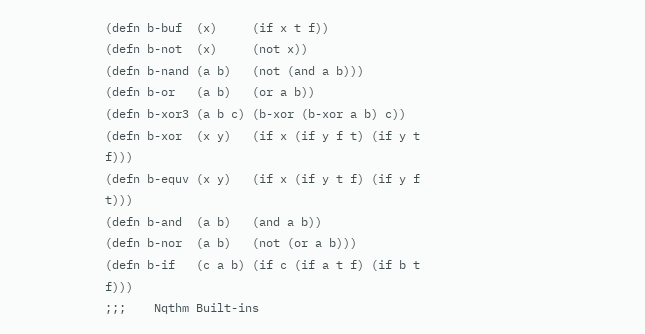(defn b-buf  (x)     (if x t f))
(defn b-not  (x)     (not x))
(defn b-nand (a b)   (not (and a b)))
(defn b-or   (a b)   (or a b))
(defn b-xor3 (a b c) (b-xor (b-xor a b) c))
(defn b-xor  (x y)   (if x (if y f t) (if y t f)))
(defn b-equv (x y)   (if x (if y t f) (if y f t)))
(defn b-and  (a b)   (and a b))
(defn b-nor  (a b)   (not (or a b)))
(defn b-if   (c a b) (if c (if a t f) (if b t f)))
;;;    Nqthm Built-ins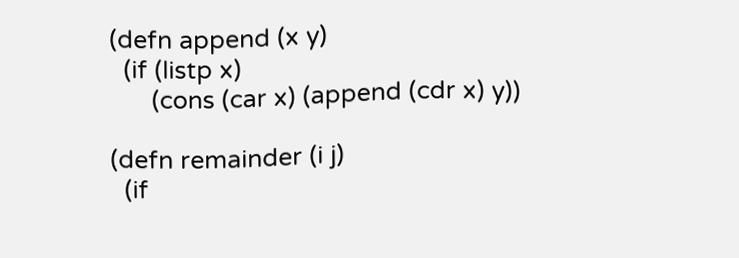(defn append (x y)
  (if (listp x)
      (cons (car x) (append (cdr x) y))

(defn remainder (i j)
  (if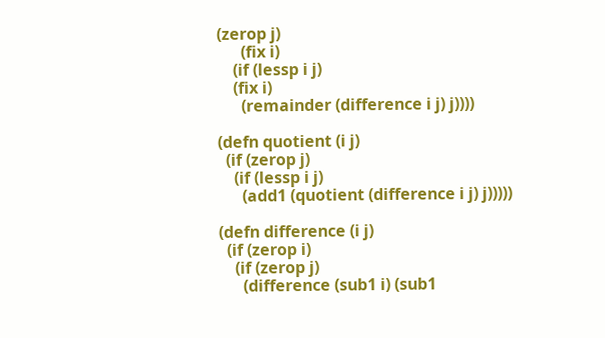(zerop j)
      (fix i)
    (if (lessp i j)
    (fix i)
      (remainder (difference i j) j))))

(defn quotient (i j)
  (if (zerop j)
    (if (lessp i j)
      (add1 (quotient (difference i j) j)))))

(defn difference (i j)
  (if (zerop i)
    (if (zerop j)
      (difference (sub1 i) (sub1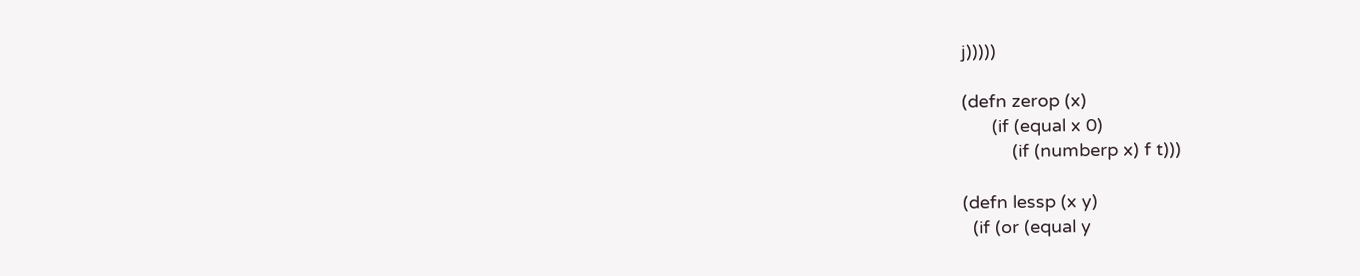j)))))

(defn zerop (x)
      (if (equal x 0)
          (if (numberp x) f t)))

(defn lessp (x y)
  (if (or (equal y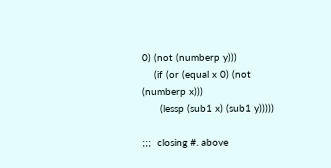0) (not (numberp y)))
    (if (or (equal x 0) (not (numberp x)))
      (lessp (sub1 x) (sub1 y)))))

;;;  closing #. above